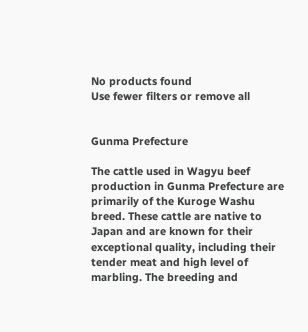No products found
Use fewer filters or remove all


Gunma Prefecture

The cattle used in Wagyu beef production in Gunma Prefecture are primarily of the Kuroge Washu breed. These cattle are native to Japan and are known for their exceptional quality, including their tender meat and high level of marbling. The breeding and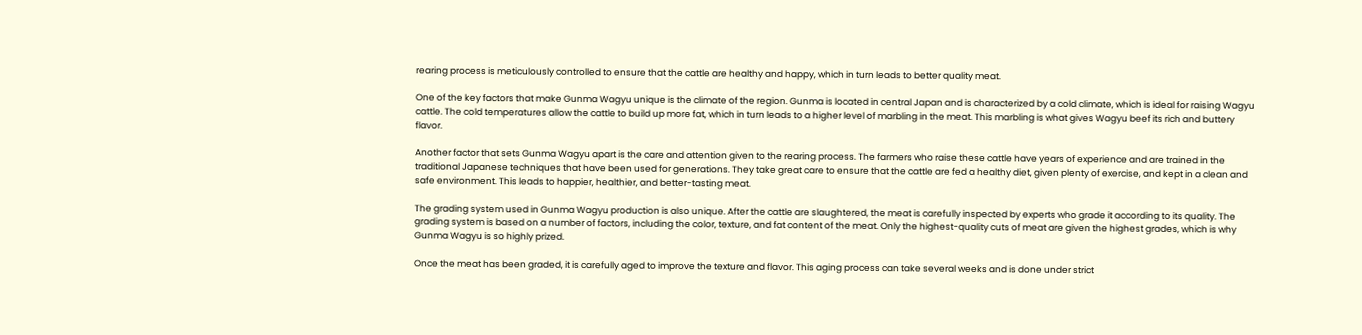rearing process is meticulously controlled to ensure that the cattle are healthy and happy, which in turn leads to better quality meat.

One of the key factors that make Gunma Wagyu unique is the climate of the region. Gunma is located in central Japan and is characterized by a cold climate, which is ideal for raising Wagyu cattle. The cold temperatures allow the cattle to build up more fat, which in turn leads to a higher level of marbling in the meat. This marbling is what gives Wagyu beef its rich and buttery flavor.

Another factor that sets Gunma Wagyu apart is the care and attention given to the rearing process. The farmers who raise these cattle have years of experience and are trained in the traditional Japanese techniques that have been used for generations. They take great care to ensure that the cattle are fed a healthy diet, given plenty of exercise, and kept in a clean and safe environment. This leads to happier, healthier, and better-tasting meat.

The grading system used in Gunma Wagyu production is also unique. After the cattle are slaughtered, the meat is carefully inspected by experts who grade it according to its quality. The grading system is based on a number of factors, including the color, texture, and fat content of the meat. Only the highest-quality cuts of meat are given the highest grades, which is why Gunma Wagyu is so highly prized.

Once the meat has been graded, it is carefully aged to improve the texture and flavor. This aging process can take several weeks and is done under strict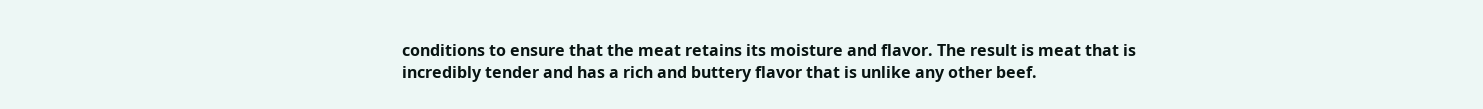conditions to ensure that the meat retains its moisture and flavor. The result is meat that is incredibly tender and has a rich and buttery flavor that is unlike any other beef.